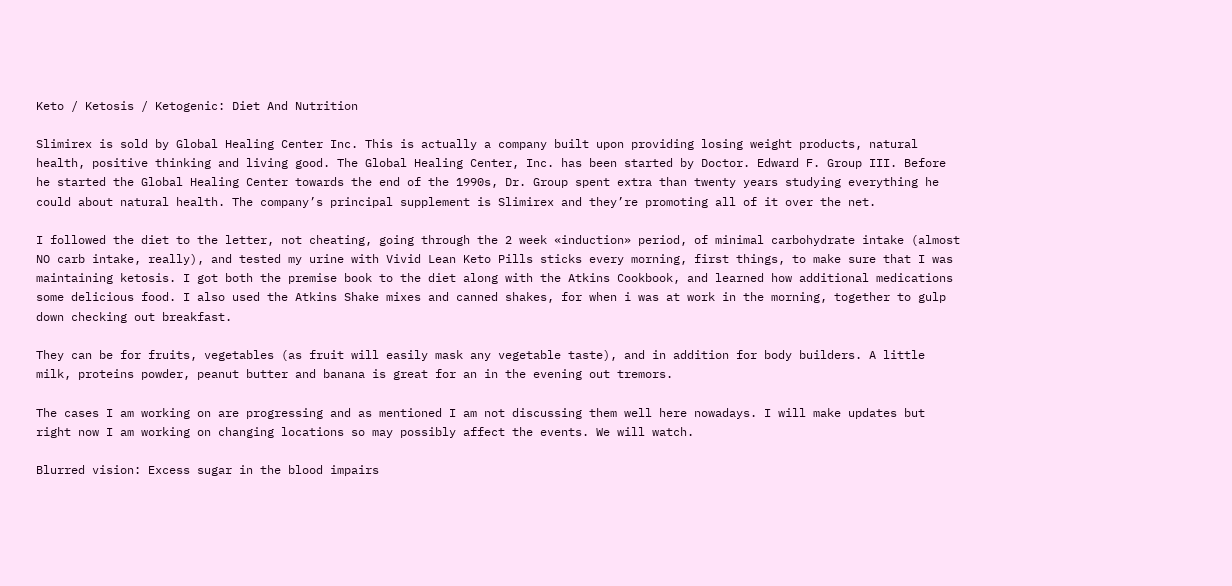Keto / Ketosis / Ketogenic: Diet And Nutrition

Slimirex is sold by Global Healing Center Inc. This is actually a company built upon providing losing weight products, natural health, positive thinking and living good. The Global Healing Center, Inc. has been started by Doctor. Edward F. Group III. Before he started the Global Healing Center towards the end of the 1990s, Dr. Group spent extra than twenty years studying everything he could about natural health. The company’s principal supplement is Slimirex and they’re promoting all of it over the net.

I followed the diet to the letter, not cheating, going through the 2 week «induction» period, of minimal carbohydrate intake (almost NO carb intake, really), and tested my urine with Vivid Lean Keto Pills sticks every morning, first things, to make sure that I was maintaining ketosis. I got both the premise book to the diet along with the Atkins Cookbook, and learned how additional medications some delicious food. I also used the Atkins Shake mixes and canned shakes, for when i was at work in the morning, together to gulp down checking out breakfast.

They can be for fruits, vegetables (as fruit will easily mask any vegetable taste), and in addition for body builders. A little milk, proteins powder, peanut butter and banana is great for an in the evening out tremors.

The cases I am working on are progressing and as mentioned I am not discussing them well here nowadays. I will make updates but right now I am working on changing locations so may possibly affect the events. We will watch.

Blurred vision: Excess sugar in the blood impairs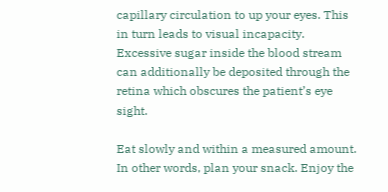capillary circulation to up your eyes. This in turn leads to visual incapacity. Excessive sugar inside the blood stream can additionally be deposited through the retina which obscures the patient’s eye sight.

Eat slowly and within a measured amount. In other words, plan your snack. Enjoy the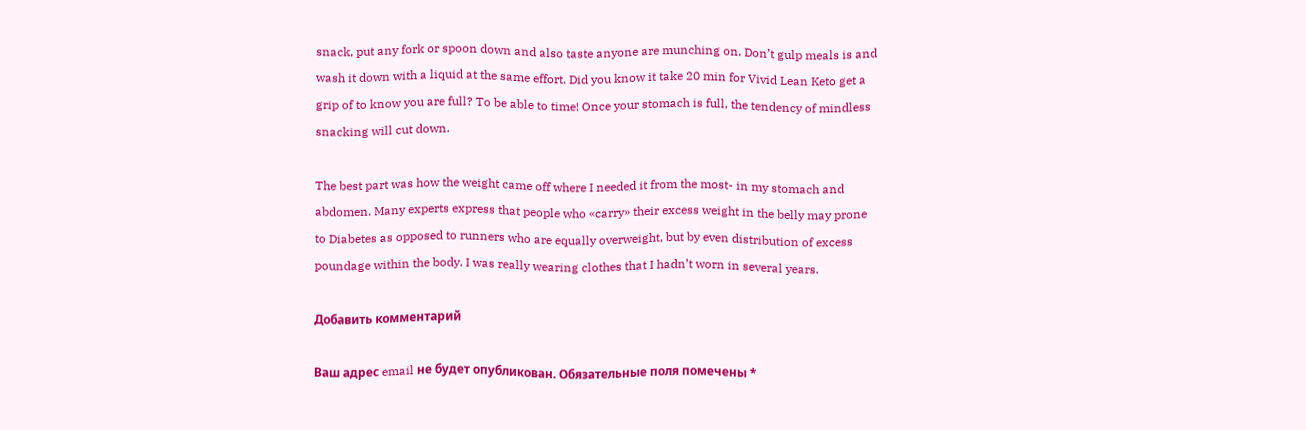snack, put any fork or spoon down and also taste anyone are munching on. Don’t gulp meals is and wash it down with a liquid at the same effort. Did you know it take 20 min for Vivid Lean Keto get a grip of to know you are full? To be able to time! Once your stomach is full, the tendency of mindless snacking will cut down.

The best part was how the weight came off where I needed it from the most- in my stomach and abdomen. Many experts express that people who «carry» their excess weight in the belly may prone to Diabetes as opposed to runners who are equally overweight, but by even distribution of excess poundage within the body. I was really wearing clothes that I hadn’t worn in several years.

Добавить комментарий

Ваш адрес email не будет опубликован. Обязательные поля помечены *